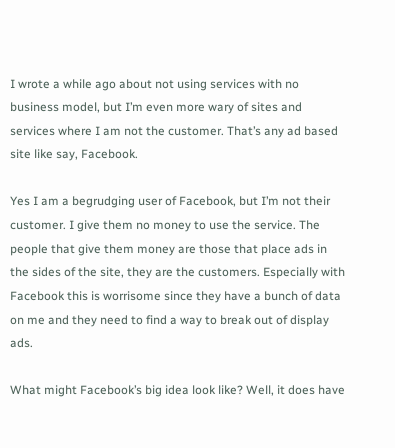I wrote a while ago about not using services with no business model, but I’m even more wary of sites and services where I am not the customer. That’s any ad based site like say, Facebook.

Yes I am a begrudging user of Facebook, but I’m not their customer. I give them no money to use the service. The people that give them money are those that place ads in the sides of the site, they are the customers. Especially with Facebook this is worrisome since they have a bunch of data on me and they need to find a way to break out of display ads.

What might Facebook’s big idea look like? Well, it does have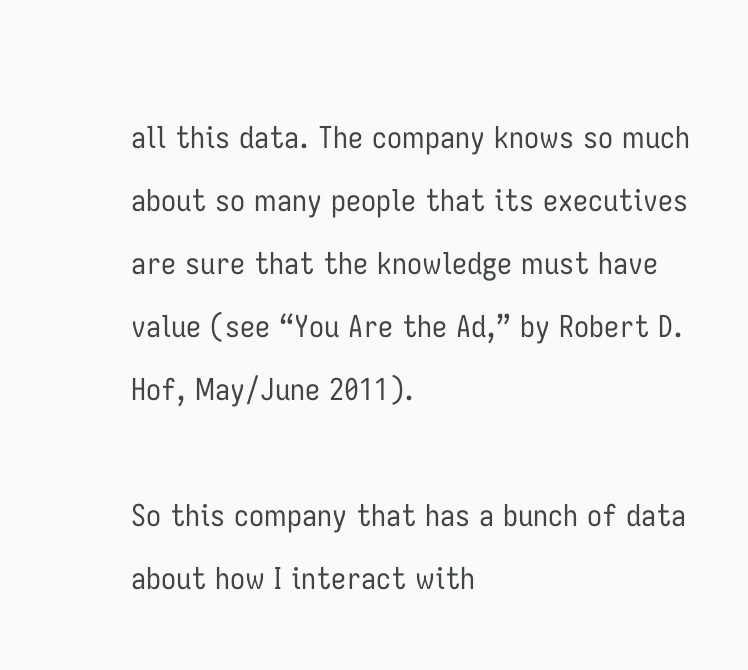all this data. The company knows so much about so many people that its executives are sure that the knowledge must have value (see “You Are the Ad,” by Robert D. Hof, May/June 2011).

So this company that has a bunch of data about how I interact with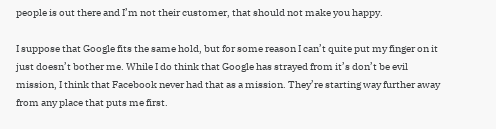people is out there and I’m not their customer, that should not make you happy.

I suppose that Google fits the same hold, but for some reason I can’t quite put my finger on it just doesn’t bother me. While I do think that Google has strayed from it’s don’t be evil mission, I think that Facebook never had that as a mission. They’re starting way further away from any place that puts me first.